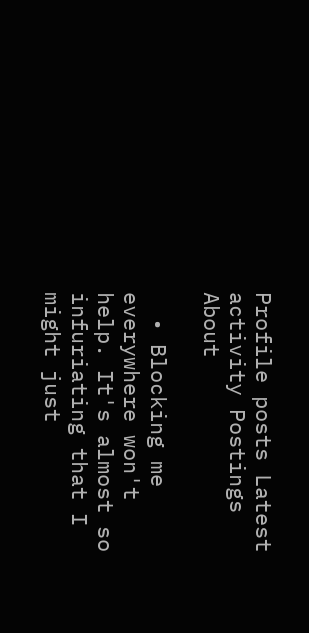Profile posts Latest activity Postings About

  • Blocking me everywhere won't help. It's almost so infuriating that I might just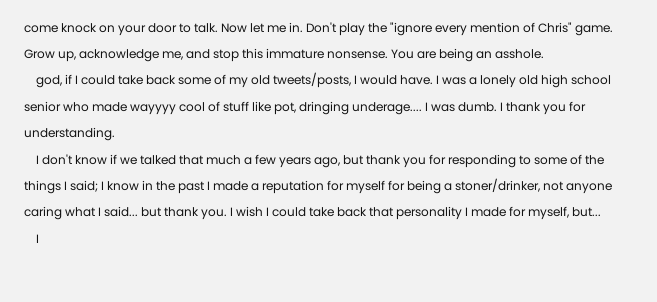come knock on your door to talk. Now let me in. Don't play the "ignore every mention of Chris" game. Grow up, acknowledge me, and stop this immature nonsense. You are being an asshole.
    god, if I could take back some of my old tweets/posts, I would have. I was a lonely old high school senior who made wayyyy cool of stuff like pot, dringing underage.... I was dumb. I thank you for understanding.
    I don't know if we talked that much a few years ago, but thank you for responding to some of the things I said; I know in the past I made a reputation for myself for being a stoner/drinker, not anyone caring what I said... but thank you. I wish I could take back that personality I made for myself, but...
    I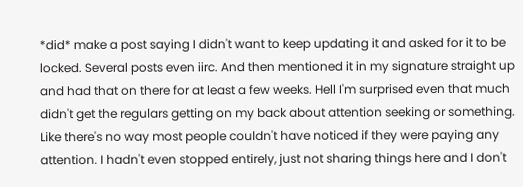*did* make a post saying I didn't want to keep updating it and asked for it to be locked. Several posts even iirc. And then mentioned it in my signature straight up and had that on there for at least a few weeks. Hell I'm surprised even that much didn't get the regulars getting on my back about attention seeking or something. Like there's no way most people couldn't have noticed if they were paying any attention. I hadn't even stopped entirely, just not sharing things here and I don't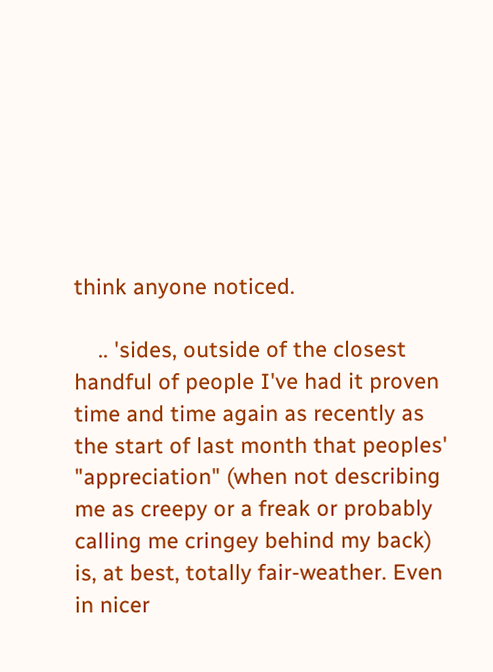think anyone noticed.

    .. 'sides, outside of the closest handful of people I've had it proven time and time again as recently as the start of last month that peoples' "appreciation" (when not describing me as creepy or a freak or probably calling me cringey behind my back) is, at best, totally fair-weather. Even in nicer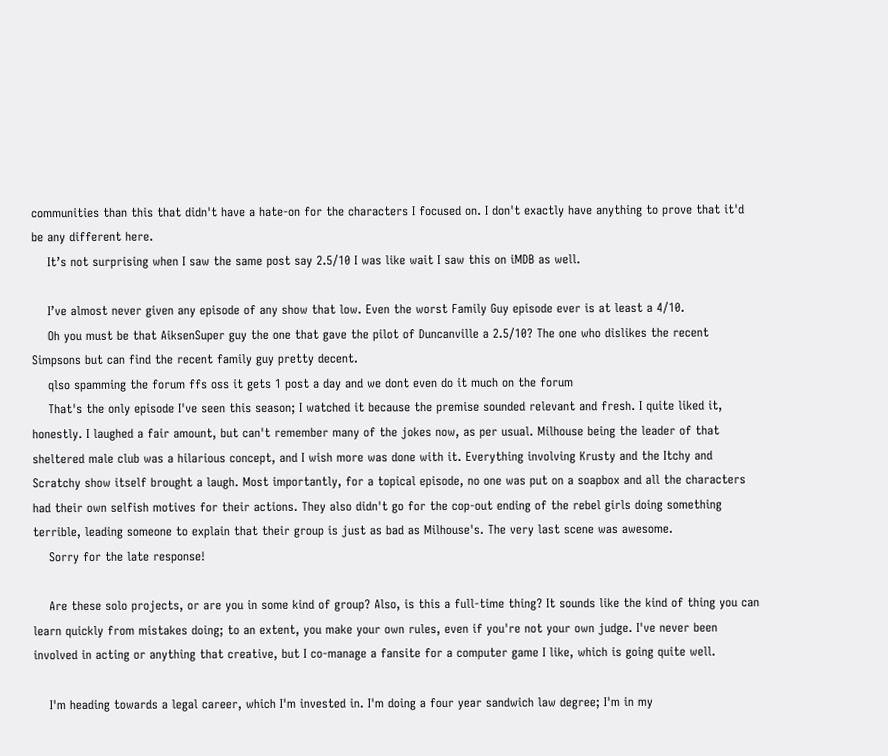communities than this that didn't have a hate-on for the characters I focused on. I don't exactly have anything to prove that it'd be any different here.
    It’s not surprising when I saw the same post say 2.5/10 I was like wait I saw this on iMDB as well.

    I’ve almost never given any episode of any show that low. Even the worst Family Guy episode ever is at least a 4/10.
    Oh you must be that AiksenSuper guy the one that gave the pilot of Duncanville a 2.5/10? The one who dislikes the recent Simpsons but can find the recent family guy pretty decent.
    qlso spamming the forum ffs oss it gets 1 post a day and we dont even do it much on the forum
    That's the only episode I've seen this season; I watched it because the premise sounded relevant and fresh. I quite liked it, honestly. I laughed a fair amount, but can't remember many of the jokes now, as per usual. Milhouse being the leader of that sheltered male club was a hilarious concept, and I wish more was done with it. Everything involving Krusty and the Itchy and Scratchy show itself brought a laugh. Most importantly, for a topical episode, no one was put on a soapbox and all the characters had their own selfish motives for their actions. They also didn't go for the cop-out ending of the rebel girls doing something terrible, leading someone to explain that their group is just as bad as Milhouse's. The very last scene was awesome.
    Sorry for the late response!

    Are these solo projects, or are you in some kind of group? Also, is this a full-time thing? It sounds like the kind of thing you can learn quickly from mistakes doing; to an extent, you make your own rules, even if you're not your own judge. I've never been involved in acting or anything that creative, but I co-manage a fansite for a computer game I like, which is going quite well.

    I'm heading towards a legal career, which I'm invested in. I'm doing a four year sandwich law degree; I'm in my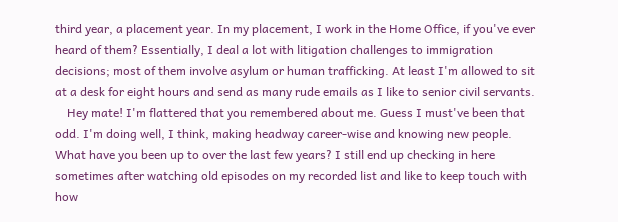third year, a placement year. In my placement, I work in the Home Office, if you've ever heard of them? Essentially, I deal a lot with litigation challenges to immigration decisions; most of them involve asylum or human trafficking. At least I'm allowed to sit at a desk for eight hours and send as many rude emails as I like to senior civil servants.
    Hey mate! I'm flattered that you remembered about me. Guess I must've been that odd. I'm doing well, I think, making headway career-wise and knowing new people. What have you been up to over the last few years? I still end up checking in here sometimes after watching old episodes on my recorded list and like to keep touch with how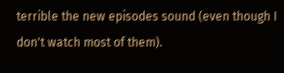terrible the new episodes sound (even though I don't watch most of them).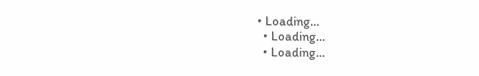• Loading…
  • Loading…
  • Loading…